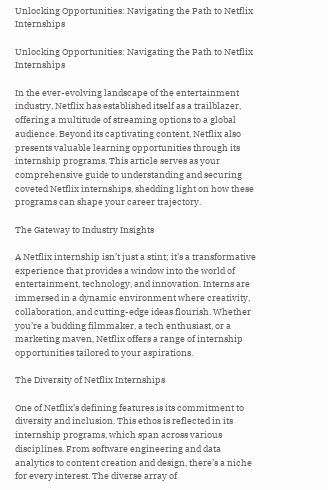Unlocking Opportunities: Navigating the Path to Netflix Internships

Unlocking Opportunities: Navigating the Path to Netflix Internships

In the ever-evolving landscape of the entertainment industry, Netflix has established itself as a trailblazer, offering a multitude of streaming options to a global audience. Beyond its captivating content, Netflix also presents valuable learning opportunities through its internship programs. This article serves as your comprehensive guide to understanding and securing coveted Netflix internships, shedding light on how these programs can shape your career trajectory.

The Gateway to Industry Insights

A Netflix internship isn’t just a stint; it’s a transformative experience that provides a window into the world of entertainment, technology, and innovation. Interns are immersed in a dynamic environment where creativity, collaboration, and cutting-edge ideas flourish. Whether you’re a budding filmmaker, a tech enthusiast, or a marketing maven, Netflix offers a range of internship opportunities tailored to your aspirations.

The Diversity of Netflix Internships

One of Netflix’s defining features is its commitment to diversity and inclusion. This ethos is reflected in its internship programs, which span across various disciplines. From software engineering and data analytics to content creation and design, there’s a niche for every interest. The diverse array of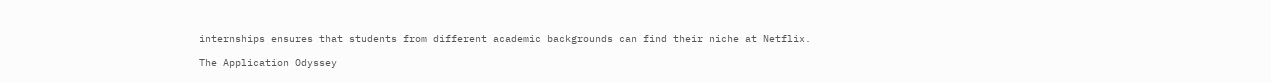internships ensures that students from different academic backgrounds can find their niche at Netflix.

The Application Odyssey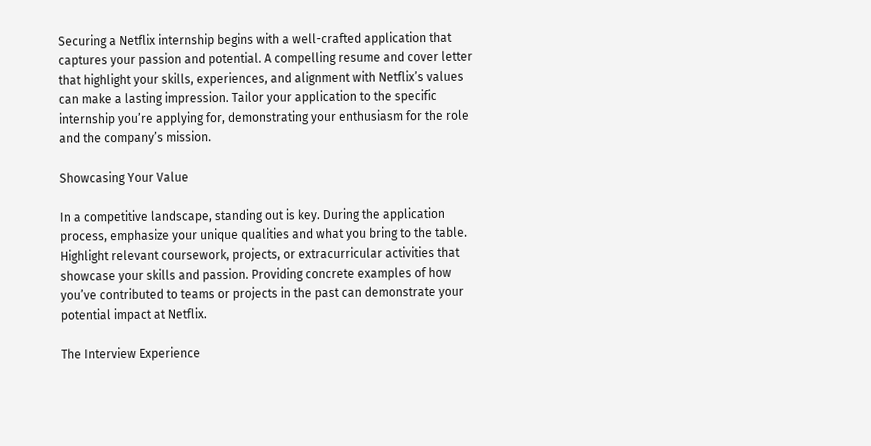Securing a Netflix internship begins with a well-crafted application that captures your passion and potential. A compelling resume and cover letter that highlight your skills, experiences, and alignment with Netflix’s values can make a lasting impression. Tailor your application to the specific internship you’re applying for, demonstrating your enthusiasm for the role and the company’s mission.

Showcasing Your Value

In a competitive landscape, standing out is key. During the application process, emphasize your unique qualities and what you bring to the table. Highlight relevant coursework, projects, or extracurricular activities that showcase your skills and passion. Providing concrete examples of how you’ve contributed to teams or projects in the past can demonstrate your potential impact at Netflix.

The Interview Experience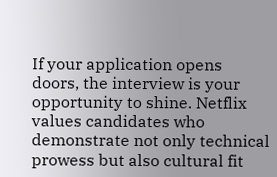If your application opens doors, the interview is your opportunity to shine. Netflix values candidates who demonstrate not only technical prowess but also cultural fit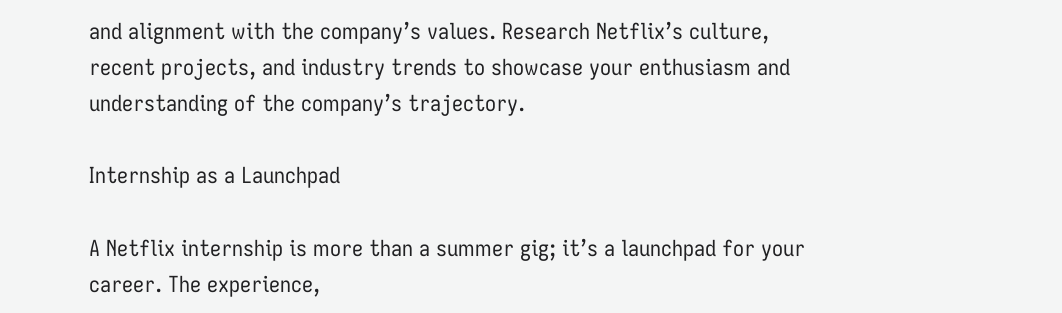and alignment with the company’s values. Research Netflix’s culture, recent projects, and industry trends to showcase your enthusiasm and understanding of the company’s trajectory.

Internship as a Launchpad

A Netflix internship is more than a summer gig; it’s a launchpad for your career. The experience,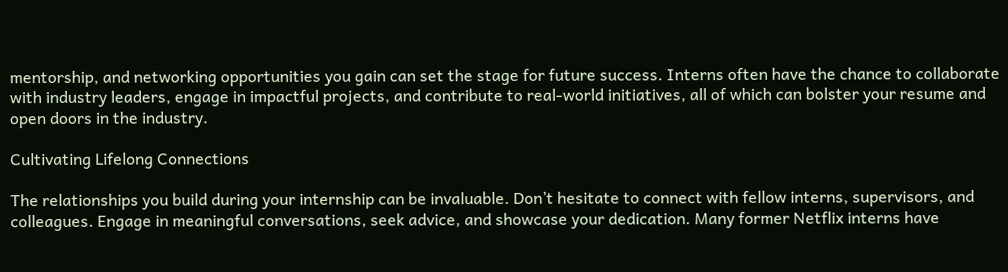mentorship, and networking opportunities you gain can set the stage for future success. Interns often have the chance to collaborate with industry leaders, engage in impactful projects, and contribute to real-world initiatives, all of which can bolster your resume and open doors in the industry.

Cultivating Lifelong Connections

The relationships you build during your internship can be invaluable. Don’t hesitate to connect with fellow interns, supervisors, and colleagues. Engage in meaningful conversations, seek advice, and showcase your dedication. Many former Netflix interns have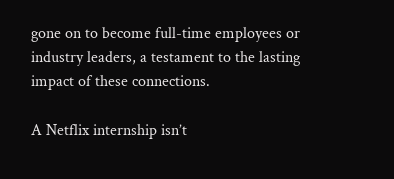gone on to become full-time employees or industry leaders, a testament to the lasting impact of these connections.

A Netflix internship isn’t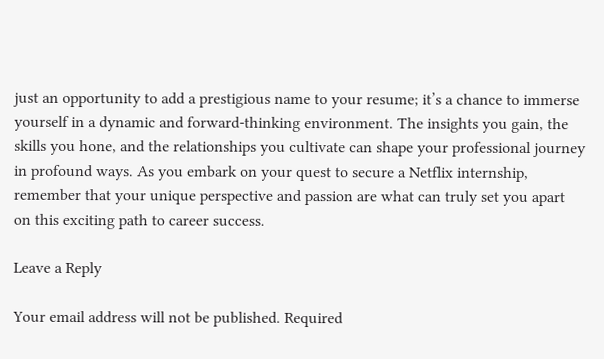just an opportunity to add a prestigious name to your resume; it’s a chance to immerse yourself in a dynamic and forward-thinking environment. The insights you gain, the skills you hone, and the relationships you cultivate can shape your professional journey in profound ways. As you embark on your quest to secure a Netflix internship, remember that your unique perspective and passion are what can truly set you apart on this exciting path to career success.

Leave a Reply

Your email address will not be published. Required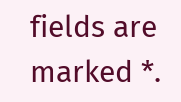fields are marked *.